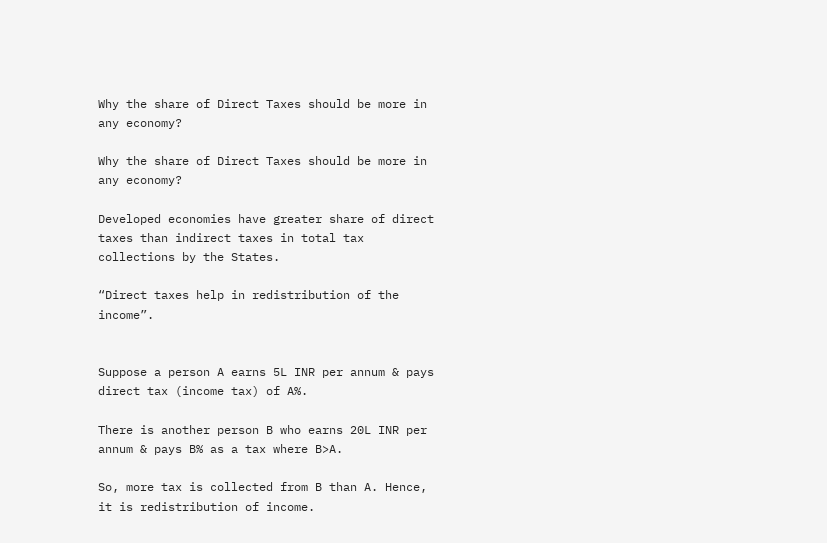Why the share of Direct Taxes should be more in any economy?

Why the share of Direct Taxes should be more in any economy?

Developed economies have greater share of direct taxes than indirect taxes in total tax collections by the States.

“Direct taxes help in redistribution of the income”.


Suppose a person A earns 5L INR per annum & pays direct tax (income tax) of A%.

There is another person B who earns 20L INR per annum & pays B% as a tax where B>A.

So, more tax is collected from B than A. Hence, it is redistribution of income.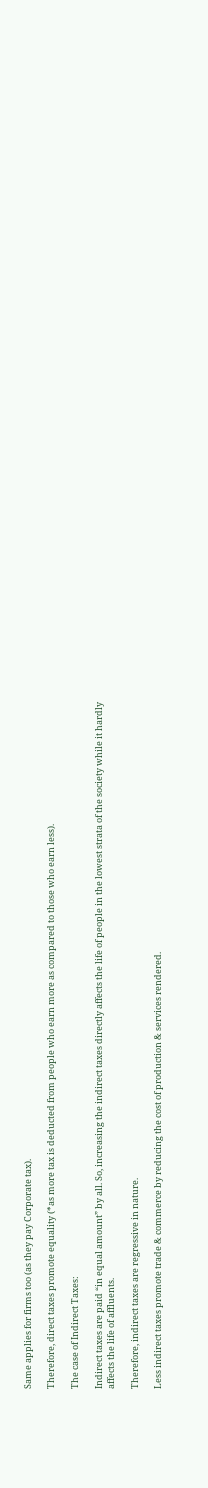Same applies for firms too (as they pay Corporate tax).

Therefore, direct taxes promote equality (*as more tax is deducted from people who earn more as compared to those who earn less).

The case of Indirect Taxes:

Indirect taxes are paid “in equal amount” by all. So, increasing the indirect taxes directly affects the life of people in the lowest strata of the society while it hardly affects the life of affluents.

Therefore, indirect taxes are regressive in nature.

Less indirect taxes promote trade & commerce by reducing the cost of production & services rendered.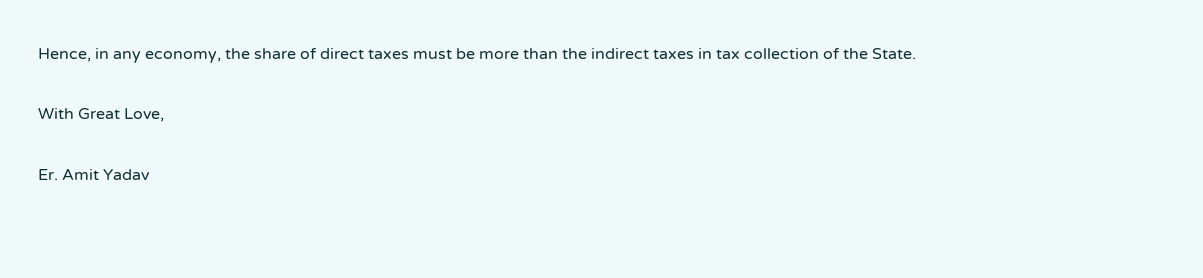Hence, in any economy, the share of direct taxes must be more than the indirect taxes in tax collection of the State.

With Great Love,

Er. Amit Yadav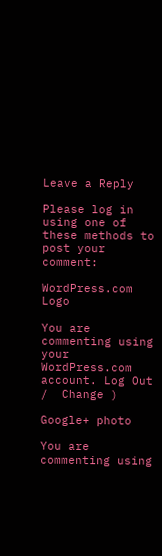Leave a Reply

Please log in using one of these methods to post your comment:

WordPress.com Logo

You are commenting using your WordPress.com account. Log Out /  Change )

Google+ photo

You are commenting using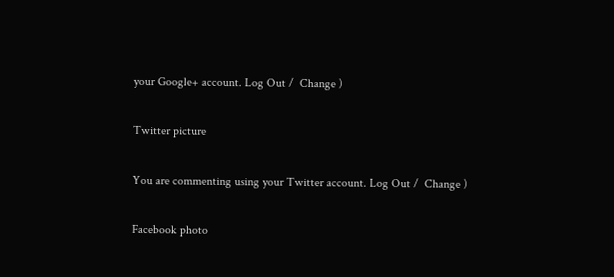your Google+ account. Log Out /  Change )

Twitter picture

You are commenting using your Twitter account. Log Out /  Change )

Facebook photo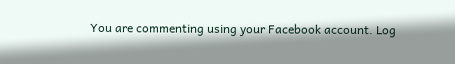You are commenting using your Facebook account. Log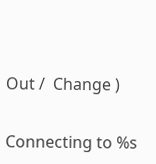Out /  Change )


Connecting to %s